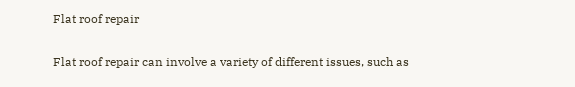Flat roof repair

Flat roof repair can involve a variety of different issues, such as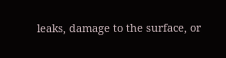leaks, damage to the surface, or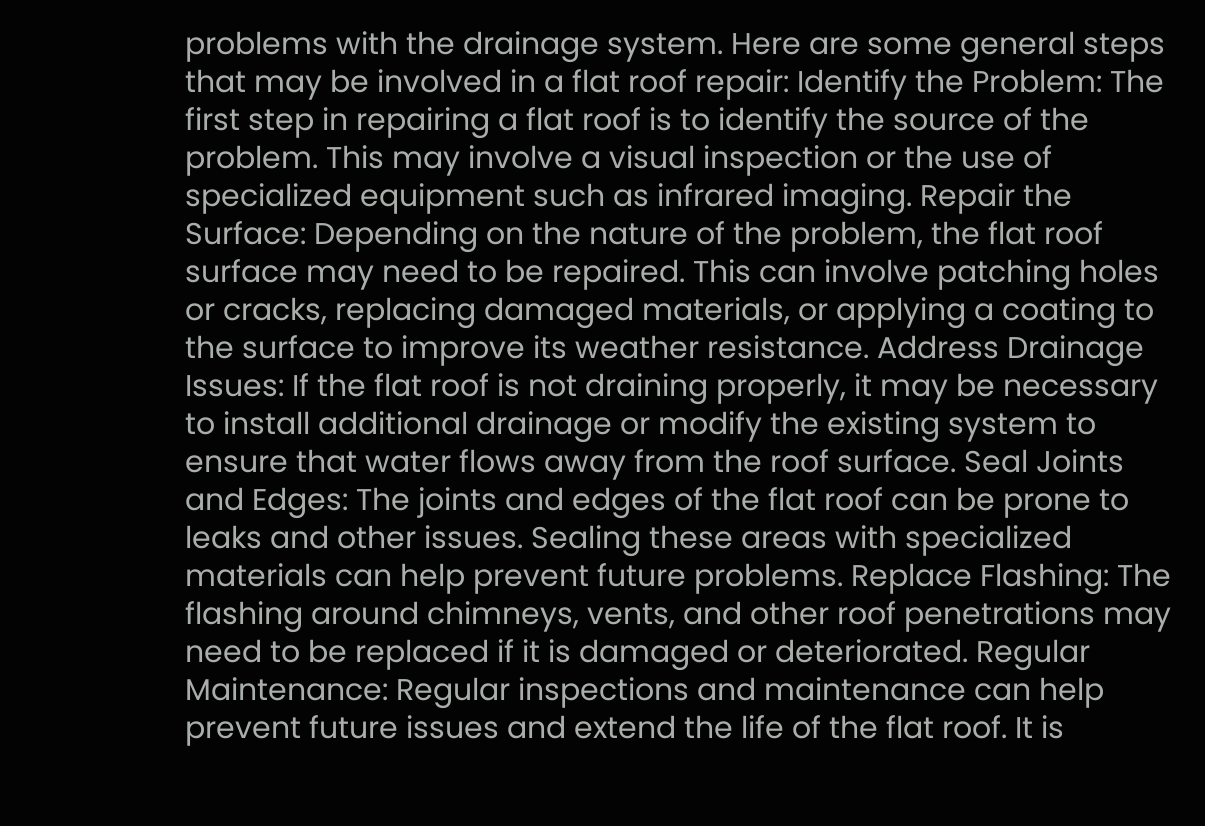problems with the drainage system. Here are some general steps that may be involved in a flat roof repair: Identify the Problem: The first step in repairing a flat roof is to identify the source of the problem. This may involve a visual inspection or the use of specialized equipment such as infrared imaging. Repair the Surface: Depending on the nature of the problem, the flat roof surface may need to be repaired. This can involve patching holes or cracks, replacing damaged materials, or applying a coating to the surface to improve its weather resistance. Address Drainage Issues: If the flat roof is not draining properly, it may be necessary to install additional drainage or modify the existing system to ensure that water flows away from the roof surface. Seal Joints and Edges: The joints and edges of the flat roof can be prone to leaks and other issues. Sealing these areas with specialized materials can help prevent future problems. Replace Flashing: The flashing around chimneys, vents, and other roof penetrations may need to be replaced if it is damaged or deteriorated. Regular Maintenance: Regular inspections and maintenance can help prevent future issues and extend the life of the flat roof. It is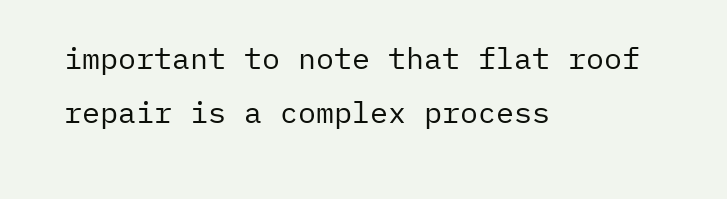important to note that flat roof repair is a complex process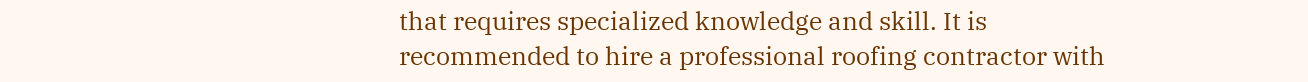that requires specialized knowledge and skill. It is recommended to hire a professional roofing contractor with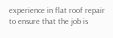experience in flat roof repair to ensure that the job is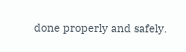done properly and safely.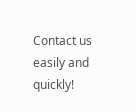Contact us easily and quickly!